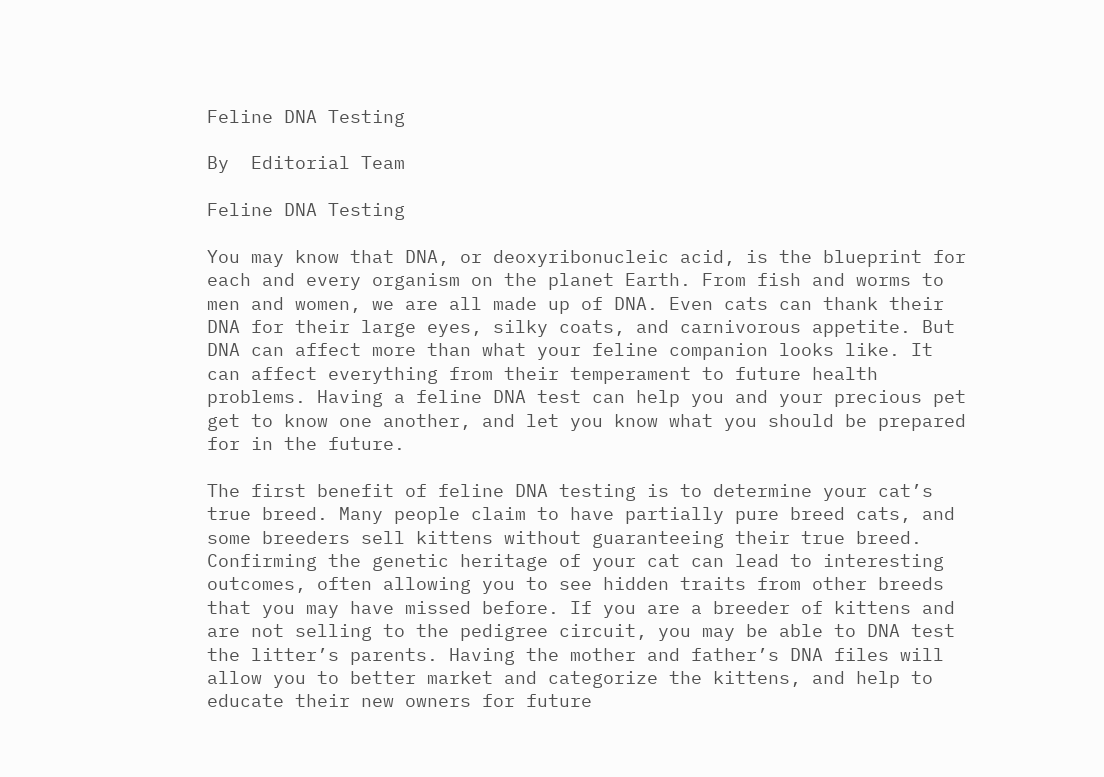Feline DNA Testing

By  Editorial Team

Feline DNA Testing

You may know that DNA, or deoxyribonucleic acid, is the blueprint for each and every organism on the planet Earth. From fish and worms to men and women, we are all made up of DNA. Even cats can thank their DNA for their large eyes, silky coats, and carnivorous appetite. But DNA can affect more than what your feline companion looks like. It can affect everything from their temperament to future health problems. Having a feline DNA test can help you and your precious pet get to know one another, and let you know what you should be prepared for in the future.

The first benefit of feline DNA testing is to determine your cat’s true breed. Many people claim to have partially pure breed cats, and some breeders sell kittens without guaranteeing their true breed. Confirming the genetic heritage of your cat can lead to interesting outcomes, often allowing you to see hidden traits from other breeds that you may have missed before. If you are a breeder of kittens and are not selling to the pedigree circuit, you may be able to DNA test the litter’s parents. Having the mother and father’s DNA files will allow you to better market and categorize the kittens, and help to educate their new owners for future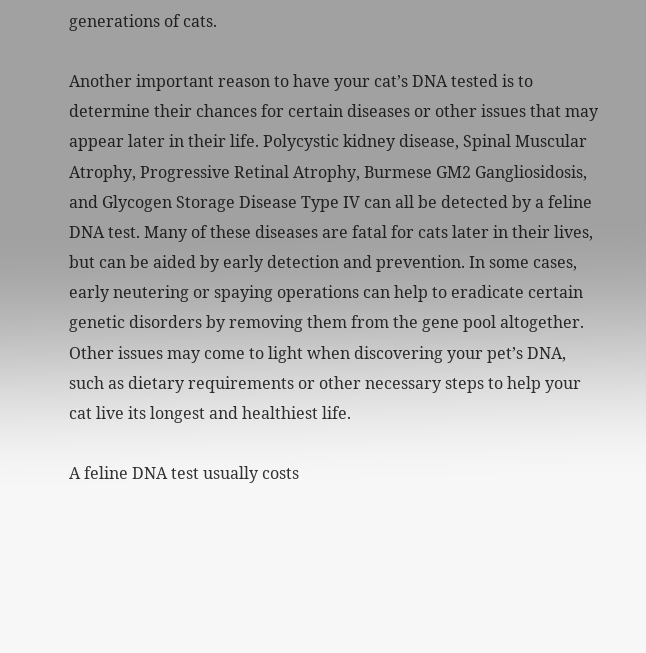generations of cats.

Another important reason to have your cat’s DNA tested is to determine their chances for certain diseases or other issues that may appear later in their life. Polycystic kidney disease, Spinal Muscular Atrophy, Progressive Retinal Atrophy, Burmese GM2 Gangliosidosis, and Glycogen Storage Disease Type IV can all be detected by a feline DNA test. Many of these diseases are fatal for cats later in their lives, but can be aided by early detection and prevention. In some cases, early neutering or spaying operations can help to eradicate certain genetic disorders by removing them from the gene pool altogether. Other issues may come to light when discovering your pet’s DNA, such as dietary requirements or other necessary steps to help your cat live its longest and healthiest life.

A feline DNA test usually costs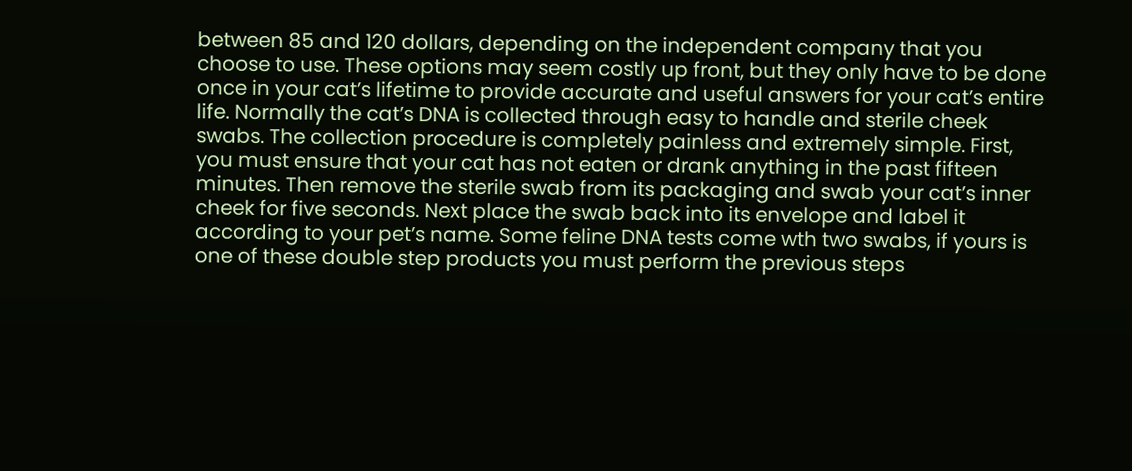between 85 and 120 dollars, depending on the independent company that you choose to use. These options may seem costly up front, but they only have to be done once in your cat’s lifetime to provide accurate and useful answers for your cat’s entire life. Normally the cat’s DNA is collected through easy to handle and sterile cheek swabs. The collection procedure is completely painless and extremely simple. First, you must ensure that your cat has not eaten or drank anything in the past fifteen minutes. Then remove the sterile swab from its packaging and swab your cat’s inner cheek for five seconds. Next place the swab back into its envelope and label it according to your pet’s name. Some feline DNA tests come wth two swabs, if yours is one of these double step products you must perform the previous steps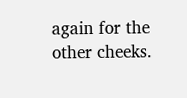again for the other cheeks.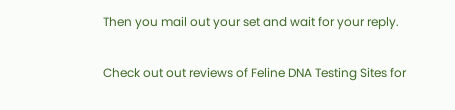Then you mail out your set and wait for your reply.

Check out out reviews of Feline DNA Testing Sites for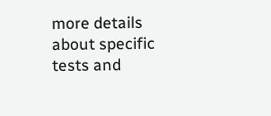more details about specific tests and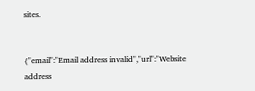sites.


{"email":"Email address invalid","url":"Website address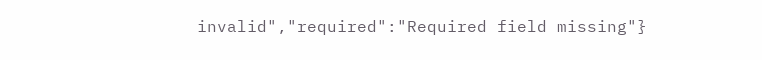invalid","required":"Required field missing"}